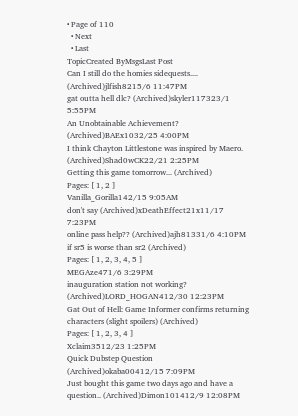• Page of 110
  • Next
  • Last
TopicCreated ByMsgsLast Post
Can I still do the homies sidequests.... (Archived)jlfish8215/6 11:47PM
gat outta hell dlc? (Archived)skyler117323/1 5:55PM
An Unobtainable Achievement? (Archived)BAEx1032/25 4:00PM
I think Chayton Littlestone was inspired by Maero. (Archived)Shad0wCK22/21 2:25PM
Getting this game tomorrow... (Archived)
Pages: [ 1, 2 ]
Vanilla_Gorilla142/15 9:05AM
don't say (Archived)xDeathEffect21x11/17 7:23PM
online pass help?? (Archived)ajh81331/6 4:10PM
if sr5 is worse than sr2 (Archived)
Pages: [ 1, 2, 3, 4, 5 ]
MEGAze471/6 3:29PM
inauguration station not working? (Archived)LORD_HOGAN412/30 12:23PM
Gat Out of Hell: Game Informer confirms returning characters (slight spoilers) (Archived)
Pages: [ 1, 2, 3, 4 ]
Xclaim3512/23 1:25PM
Quick Dubstep Question (Archived)okaba00412/15 7:09PM
Just bought this game two days ago and have a question.. (Archived)Dimon101412/9 12:08PM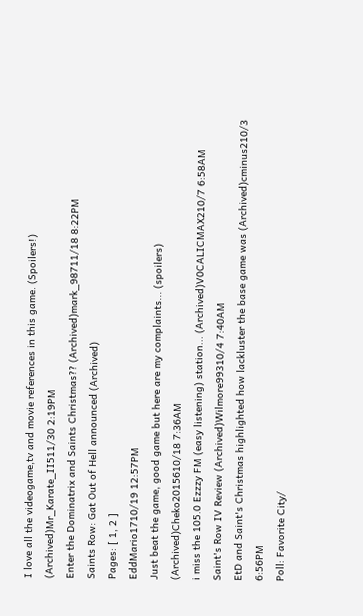I love all the videogame,tv and movie references in this game. (Spoilers!) (Archived)Mr_Karate_II511/30 2:19PM
Enter the Dominatrix and Saints Christmas?? (Archived)mark_98711/18 8:22PM
Saints Row: Gat Out of Hell announced (Archived)
Pages: [ 1, 2 ]
EddMario1710/19 12:57PM
Just beat the game, good game but here are my complaints... (spoilers) (Archived)Cheko2015610/18 7:36AM
i miss the 105.0 Ezzzy FM (easy listening) station... (Archived)V0CALICMAX210/7 6:58AM
Saint's Row IV Review (Archived)Wilmore99310/4 7:40AM
EtD and Saint's Christmas highlighted how lackluster the base game was (Archived)cminus210/3 6:56PM
Poll: Favorite City/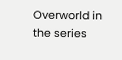Overworld in the series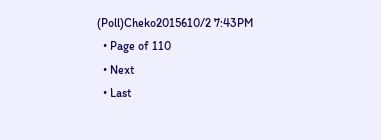(Poll)Cheko2015610/2 7:43PM
  • Page of 110
  • Next
  • Last